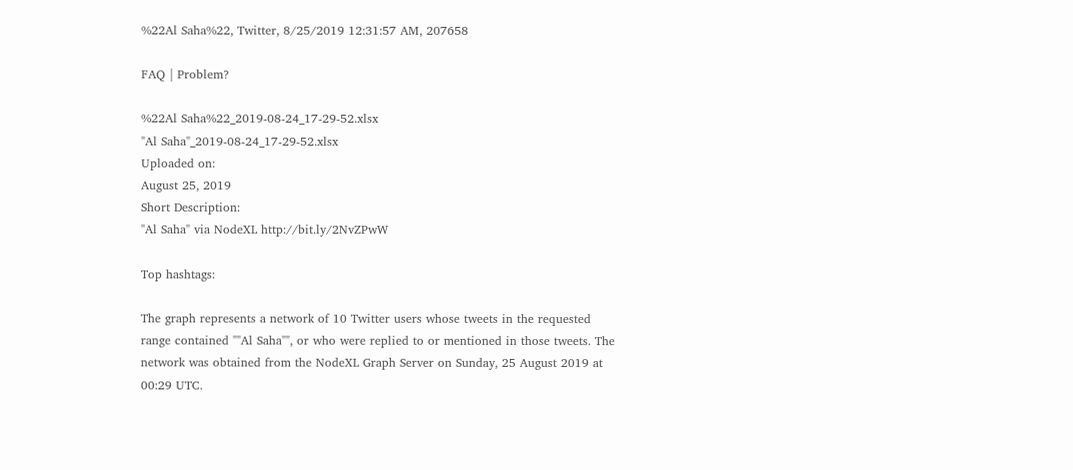%22Al Saha%22, Twitter, 8/25/2019 12:31:57 AM, 207658

FAQ | Problem?

%22Al Saha%22_2019-08-24_17-29-52.xlsx
"Al Saha"_2019-08-24_17-29-52.xlsx
Uploaded on:
August 25, 2019
Short Description:
"Al Saha" via NodeXL http://bit.ly/2NvZPwW

Top hashtags:

The graph represents a network of 10 Twitter users whose tweets in the requested range contained ""Al Saha"", or who were replied to or mentioned in those tweets. The network was obtained from the NodeXL Graph Server on Sunday, 25 August 2019 at 00:29 UTC.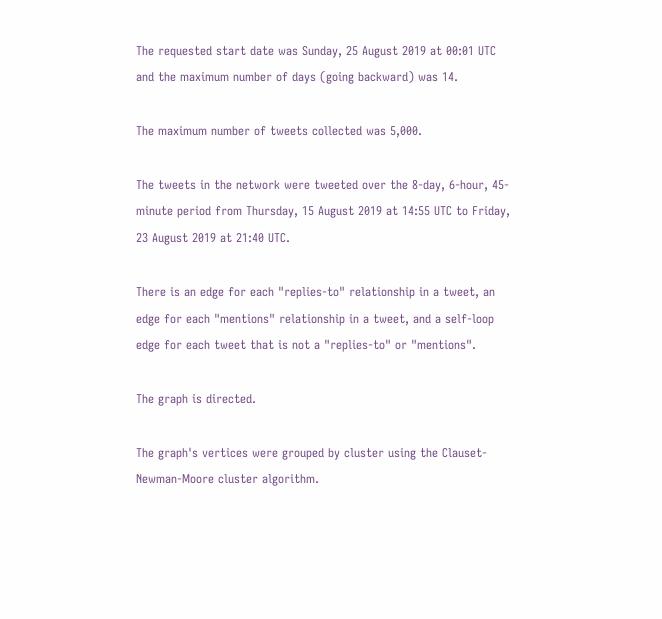The requested start date was Sunday, 25 August 2019 at 00:01 UTC and the maximum number of days (going backward) was 14.

The maximum number of tweets collected was 5,000.

The tweets in the network were tweeted over the 8-day, 6-hour, 45-minute period from Thursday, 15 August 2019 at 14:55 UTC to Friday, 23 August 2019 at 21:40 UTC.

There is an edge for each "replies-to" relationship in a tweet, an edge for each "mentions" relationship in a tweet, and a self-loop edge for each tweet that is not a "replies-to" or "mentions".

The graph is directed.

The graph's vertices were grouped by cluster using the Clauset-Newman-Moore cluster algorithm.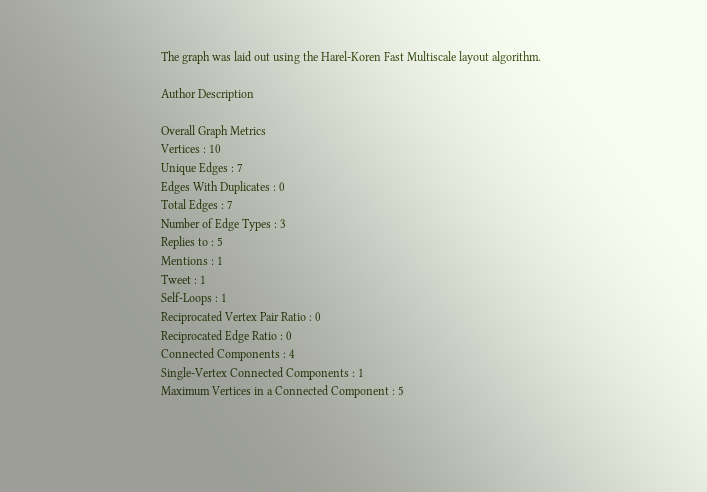The graph was laid out using the Harel-Koren Fast Multiscale layout algorithm.

Author Description

Overall Graph Metrics
Vertices : 10
Unique Edges : 7
Edges With Duplicates : 0
Total Edges : 7
Number of Edge Types : 3
Replies to : 5
Mentions : 1
Tweet : 1
Self-Loops : 1
Reciprocated Vertex Pair Ratio : 0
Reciprocated Edge Ratio : 0
Connected Components : 4
Single-Vertex Connected Components : 1
Maximum Vertices in a Connected Component : 5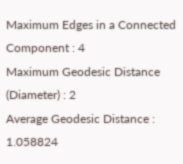Maximum Edges in a Connected Component : 4
Maximum Geodesic Distance (Diameter) : 2
Average Geodesic Distance : 1.058824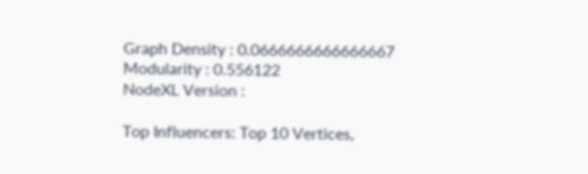Graph Density : 0.0666666666666667
Modularity : 0.556122
NodeXL Version :

Top Influencers: Top 10 Vertices,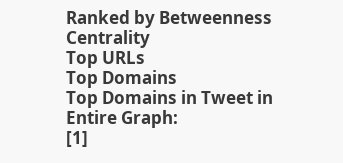Ranked by Betweenness Centrality
Top URLs
Top Domains
Top Domains in Tweet in Entire Graph:
[1]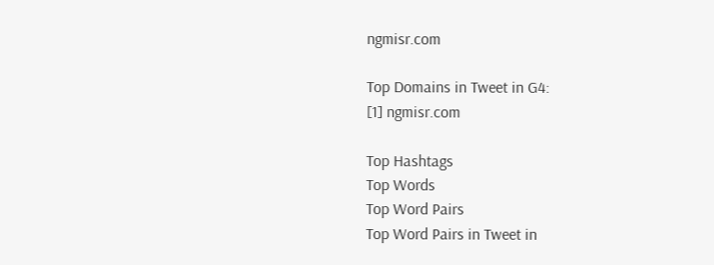ngmisr.com

Top Domains in Tweet in G4:
[1] ngmisr.com

Top Hashtags
Top Words
Top Word Pairs
Top Word Pairs in Tweet in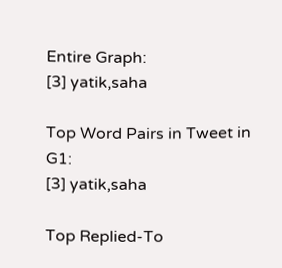Entire Graph:
[3] yatik,saha

Top Word Pairs in Tweet in G1:
[3] yatik,saha

Top Replied-To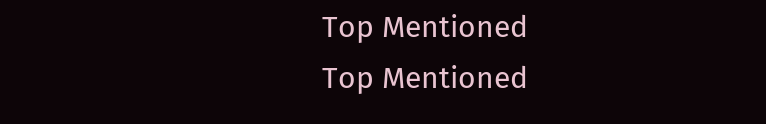Top Mentioned
Top Mentioned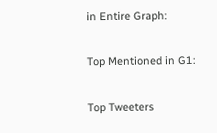in Entire Graph:

Top Mentioned in G1:

Top Tweeters